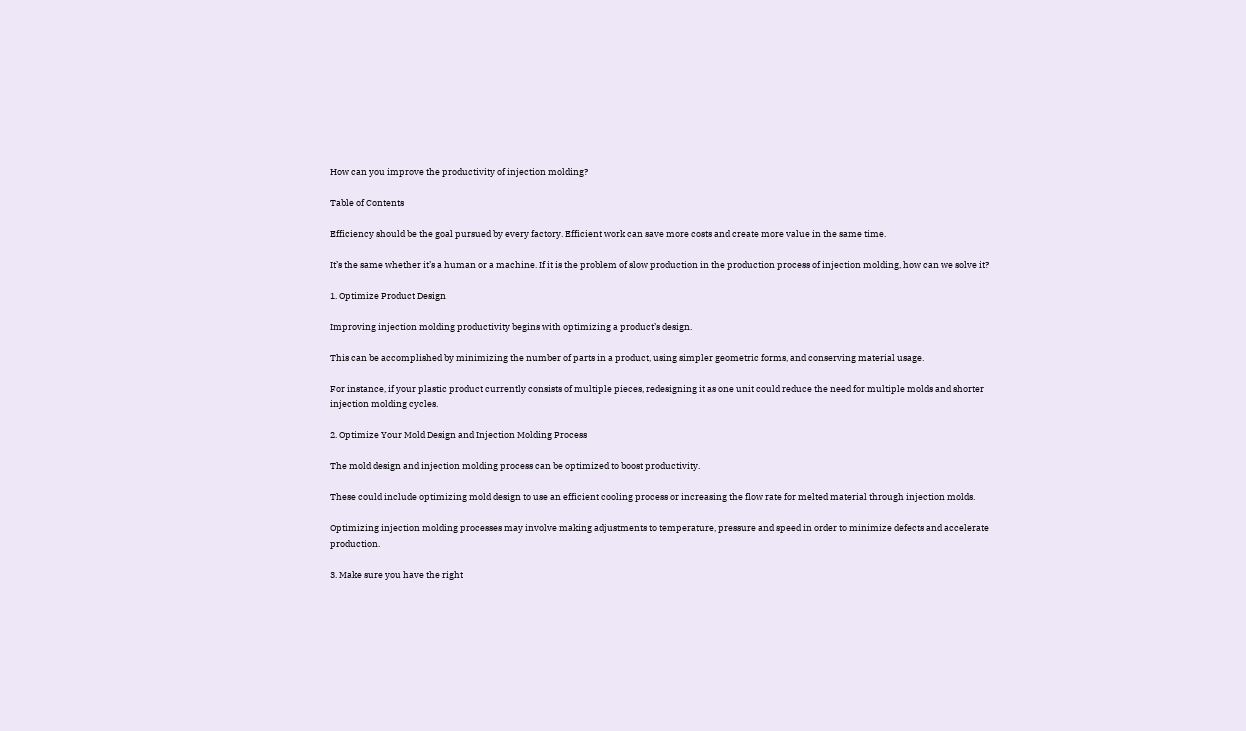How can you improve the productivity of injection molding?

Table of Contents

Efficiency should be the goal pursued by every factory. Efficient work can save more costs and create more value in the same time.

It’s the same whether it’s a human or a machine. If it is the problem of slow production in the production process of injection molding, how can we solve it?

1. Optimize Product Design

Improving injection molding productivity begins with optimizing a product’s design.

This can be accomplished by minimizing the number of parts in a product, using simpler geometric forms, and conserving material usage.

For instance, if your plastic product currently consists of multiple pieces, redesigning it as one unit could reduce the need for multiple molds and shorter injection molding cycles.

2. Optimize Your Mold Design and Injection Molding Process

The mold design and injection molding process can be optimized to boost productivity.

These could include optimizing mold design to use an efficient cooling process or increasing the flow rate for melted material through injection molds.

Optimizing injection molding processes may involve making adjustments to temperature, pressure and speed in order to minimize defects and accelerate production.

3. Make sure you have the right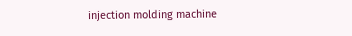injection molding machine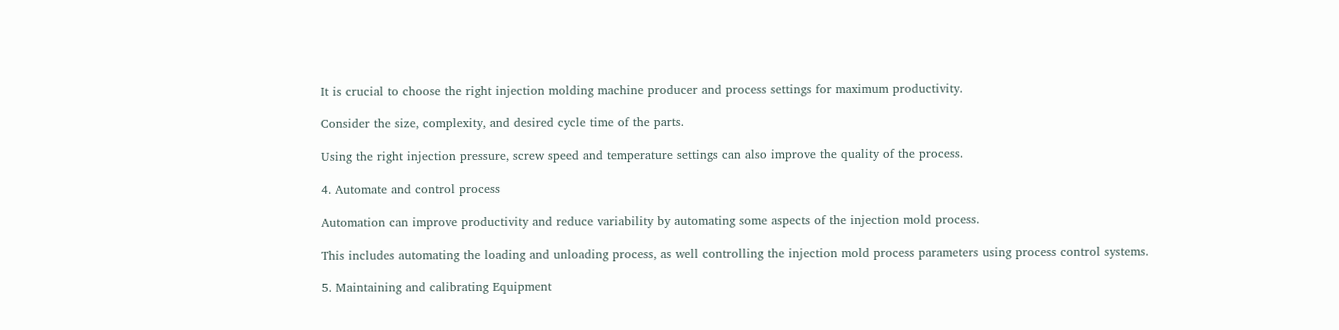It is crucial to choose the right injection molding machine producer and process settings for maximum productivity.

Consider the size, complexity, and desired cycle time of the parts.

Using the right injection pressure, screw speed and temperature settings can also improve the quality of the process.

4. Automate and control process

Automation can improve productivity and reduce variability by automating some aspects of the injection mold process.

This includes automating the loading and unloading process, as well controlling the injection mold process parameters using process control systems.

5. Maintaining and calibrating Equipment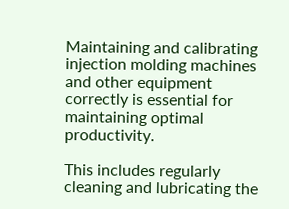Maintaining and calibrating injection molding machines and other equipment correctly is essential for maintaining optimal productivity.

This includes regularly cleaning and lubricating the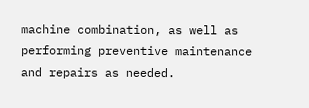machine combination, as well as performing preventive maintenance and repairs as needed.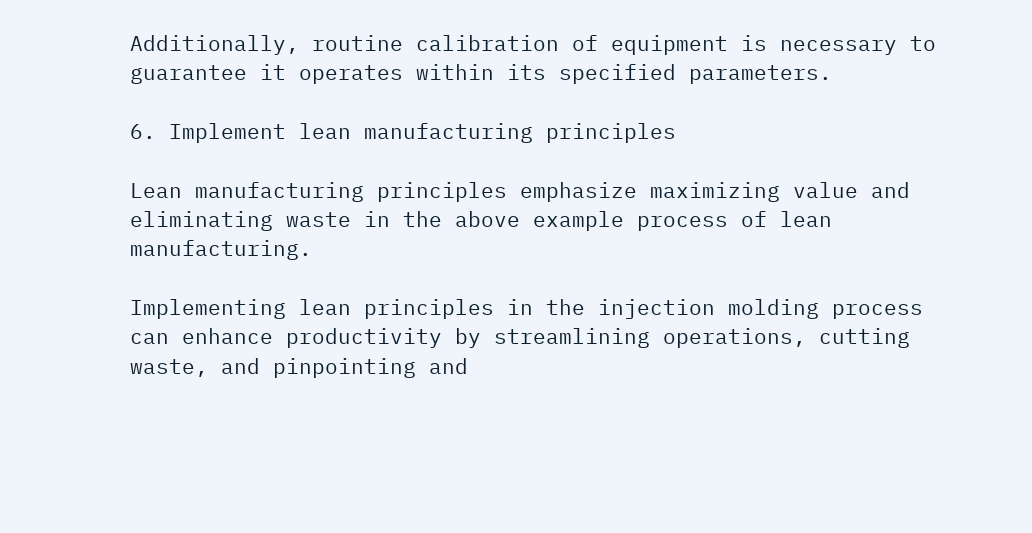Additionally, routine calibration of equipment is necessary to guarantee it operates within its specified parameters.

6. Implement lean manufacturing principles

Lean manufacturing principles emphasize maximizing value and eliminating waste in the above example process of lean manufacturing.

Implementing lean principles in the injection molding process can enhance productivity by streamlining operations, cutting waste, and pinpointing and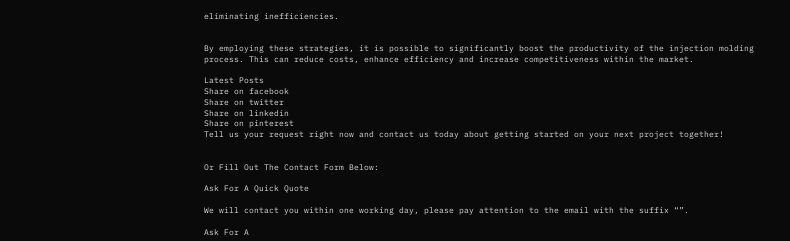eliminating inefficiencies.


By employing these strategies, it is possible to significantly boost the productivity of the injection molding process. This can reduce costs, enhance efficiency and increase competitiveness within the market.

Latest Posts
Share on facebook
Share on twitter
Share on linkedin
Share on pinterest
Tell us your request right now and contact us today about getting started on your next project together!


Or Fill Out The Contact Form Below:

Ask For A Quick Quote

We will contact you within one working day, please pay attention to the email with the suffix “”.

Ask For A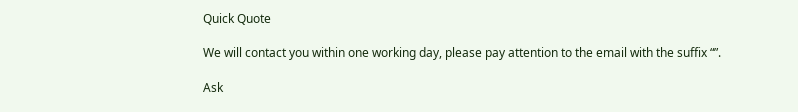Quick Quote

We will contact you within one working day, please pay attention to the email with the suffix “”.

Ask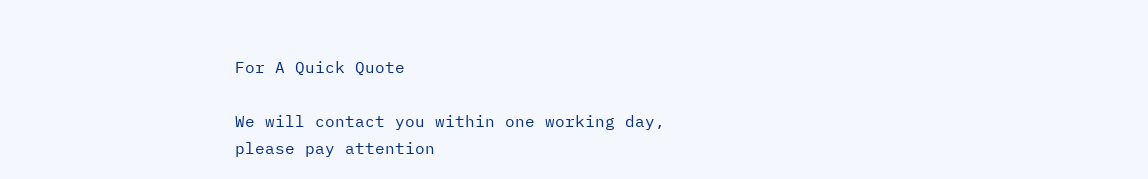For A Quick Quote

We will contact you within one working day, please pay attention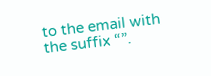to the email with the suffix “”.